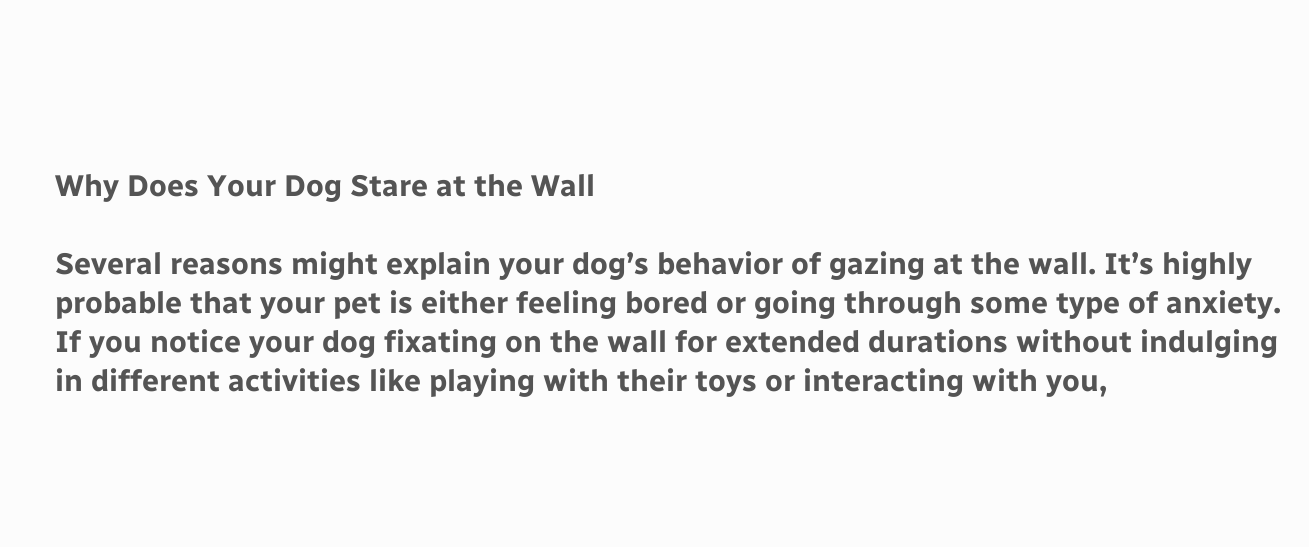Why Does Your Dog Stare at the Wall

Several reasons might explain your dog’s behavior of gazing at the wall. It’s highly probable that your pet is either feeling bored or going through some type of anxiety. If you notice your dog fixating on the wall for extended durations without indulging in different activities like playing with their toys or interacting with you,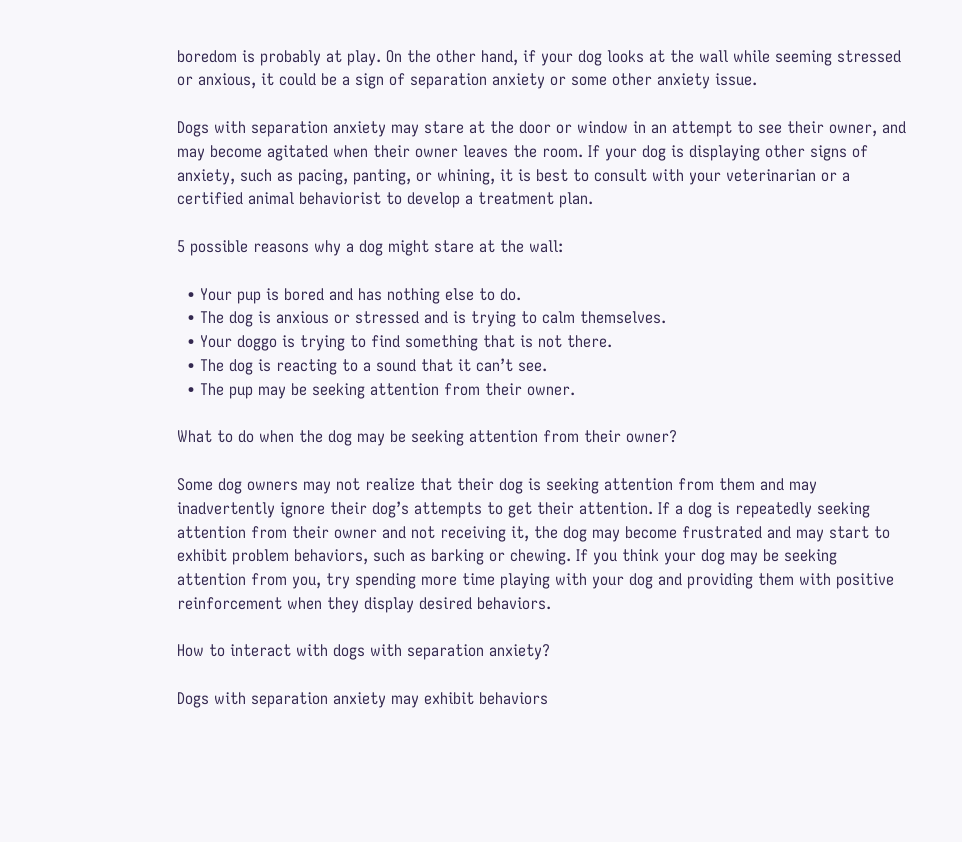boredom is probably at play. On the other hand, if your dog looks at the wall while seeming stressed or anxious, it could be a sign of separation anxiety or some other anxiety issue.

Dogs with separation anxiety may stare at the door or window in an attempt to see their owner, and may become agitated when their owner leaves the room. If your dog is displaying other signs of anxiety, such as pacing, panting, or whining, it is best to consult with your veterinarian or a certified animal behaviorist to develop a treatment plan.

5 possible reasons why a dog might stare at the wall:

  • Your pup is bored and has nothing else to do.
  • The dog is anxious or stressed and is trying to calm themselves.
  • Your doggo is trying to find something that is not there.
  • The dog is reacting to a sound that it can’t see.
  • The pup may be seeking attention from their owner.

What to do when the dog may be seeking attention from their owner?

Some dog owners may not realize that their dog is seeking attention from them and may inadvertently ignore their dog’s attempts to get their attention. If a dog is repeatedly seeking attention from their owner and not receiving it, the dog may become frustrated and may start to exhibit problem behaviors, such as barking or chewing. If you think your dog may be seeking attention from you, try spending more time playing with your dog and providing them with positive reinforcement when they display desired behaviors.

How to interact with dogs with separation anxiety?

Dogs with separation anxiety may exhibit behaviors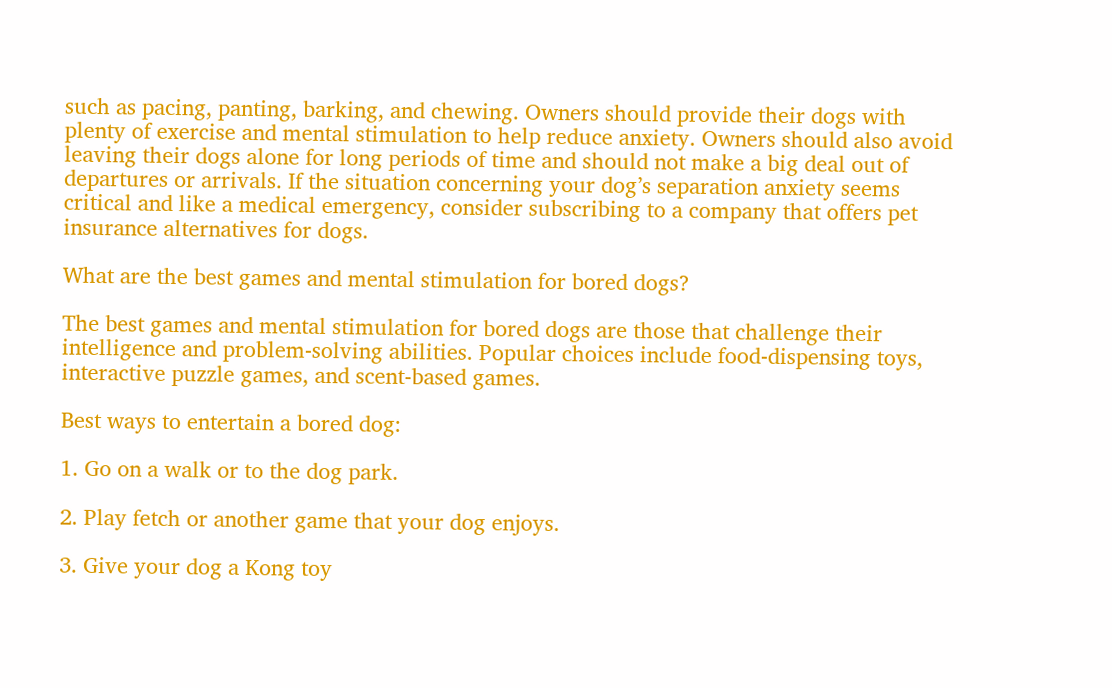such as pacing, panting, barking, and chewing. Owners should provide their dogs with plenty of exercise and mental stimulation to help reduce anxiety. Owners should also avoid leaving their dogs alone for long periods of time and should not make a big deal out of departures or arrivals. If the situation concerning your dog’s separation anxiety seems critical and like a medical emergency, consider subscribing to a company that offers pet insurance alternatives for dogs.

What are the best games and mental stimulation for bored dogs?

The best games and mental stimulation for bored dogs are those that challenge their intelligence and problem-solving abilities. Popular choices include food-dispensing toys, interactive puzzle games, and scent-based games.

Best ways to entertain a bored dog:

1. Go on a walk or to the dog park.

2. Play fetch or another game that your dog enjoys.

3. Give your dog a Kong toy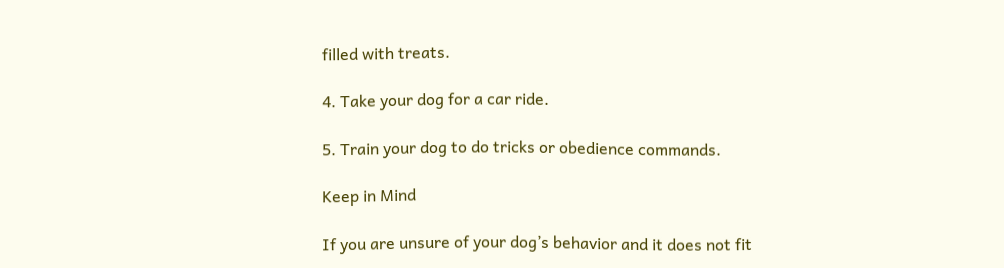filled with treats.

4. Take your dog for a car ride.

5. Train your dog to do tricks or obedience commands.

Keep in Mind

If you are unsure of your dog’s behavior and it does not fit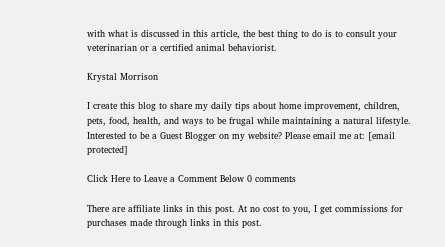with what is discussed in this article, the best thing to do is to consult your veterinarian or a certified animal behaviorist.

Krystal Morrison

I create this blog to share my daily tips about home improvement, children, pets, food, health, and ways to be frugal while maintaining a natural lifestyle. Interested to be a Guest Blogger on my website? Please email me at: [email protected]

Click Here to Leave a Comment Below 0 comments

There are affiliate links in this post. At no cost to you, I get commissions for purchases made through links in this post.